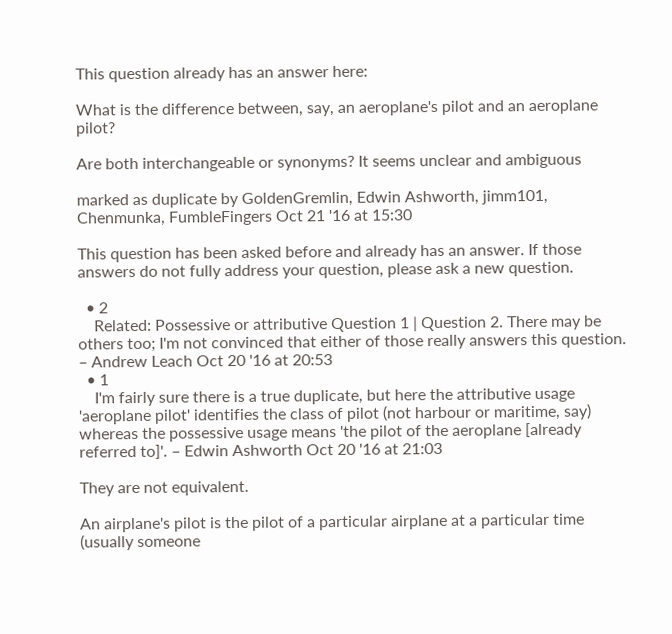This question already has an answer here:

What is the difference between, say, an aeroplane's pilot and an aeroplane pilot?

Are both interchangeable or synonyms? It seems unclear and ambiguous

marked as duplicate by GoldenGremlin, Edwin Ashworth, jimm101, Chenmunka, FumbleFingers Oct 21 '16 at 15:30

This question has been asked before and already has an answer. If those answers do not fully address your question, please ask a new question.

  • 2
    Related: Possessive or attributive Question 1 | Question 2. There may be others too; I'm not convinced that either of those really answers this question. – Andrew Leach Oct 20 '16 at 20:53
  • 1
    I'm fairly sure there is a true duplicate, but here the attributive usage 'aeroplane pilot' identifies the class of pilot (not harbour or maritime, say) whereas the possessive usage means 'the pilot of the aeroplane [already referred to]'. – Edwin Ashworth Oct 20 '16 at 21:03

They are not equivalent.

An airplane's pilot is the pilot of a particular airplane at a particular time (usually someone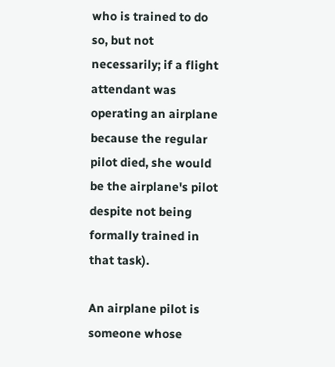who is trained to do so, but not necessarily; if a flight attendant was operating an airplane because the regular pilot died, she would be the airplane's pilot despite not being formally trained in that task).

An airplane pilot is someone whose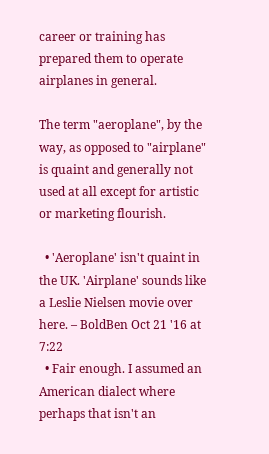career or training has prepared them to operate airplanes in general.

The term "aeroplane", by the way, as opposed to "airplane" is quaint and generally not used at all except for artistic or marketing flourish.

  • 'Aeroplane' isn't quaint in the UK. 'Airplane' sounds like a Leslie Nielsen movie over here. – BoldBen Oct 21 '16 at 7:22
  • Fair enough. I assumed an American dialect where perhaps that isn't an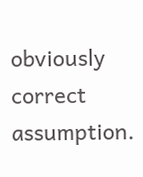obviously correct assumption.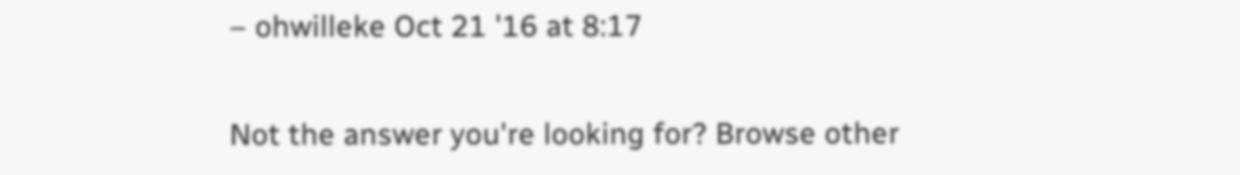– ohwilleke Oct 21 '16 at 8:17

Not the answer you're looking for? Browse other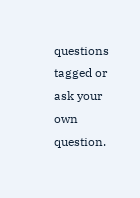questions tagged or ask your own question.